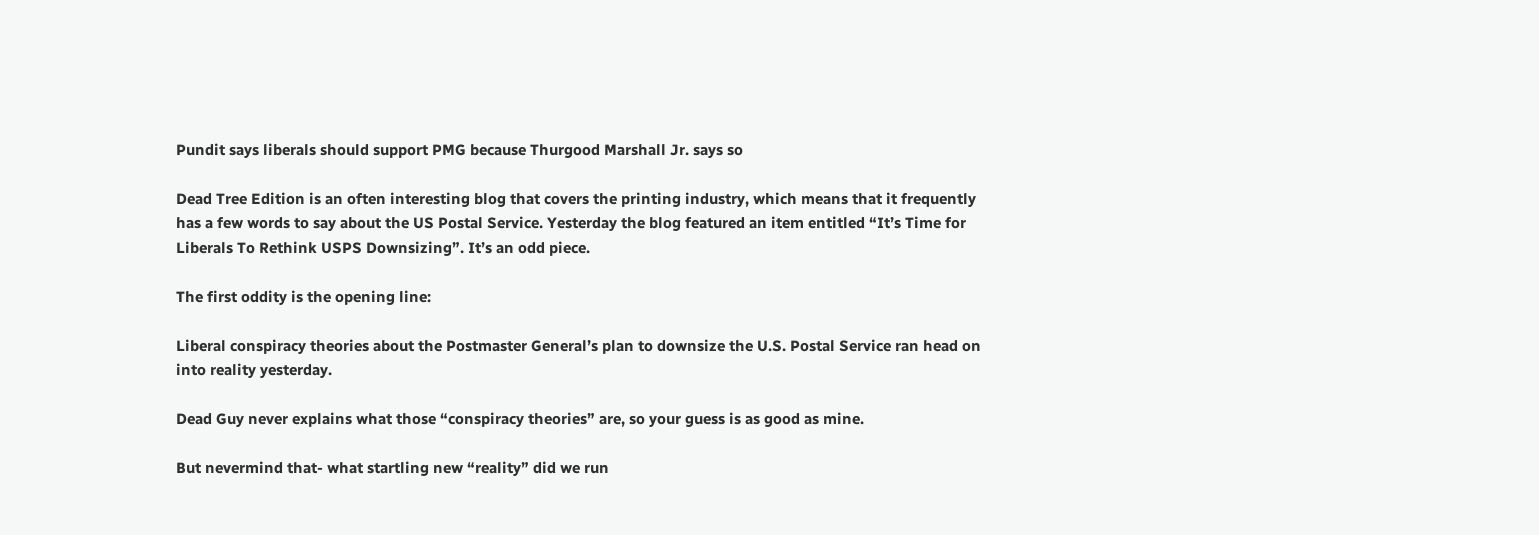Pundit says liberals should support PMG because Thurgood Marshall Jr. says so

Dead Tree Edition is an often interesting blog that covers the printing industry, which means that it frequently has a few words to say about the US Postal Service. Yesterday the blog featured an item entitled “It’s Time for Liberals To Rethink USPS Downsizing”. It’s an odd piece.

The first oddity is the opening line:

Liberal conspiracy theories about the Postmaster General’s plan to downsize the U.S. Postal Service ran head on into reality yesterday.

Dead Guy never explains what those “conspiracy theories” are, so your guess is as good as mine.

But nevermind that- what startling new “reality” did we run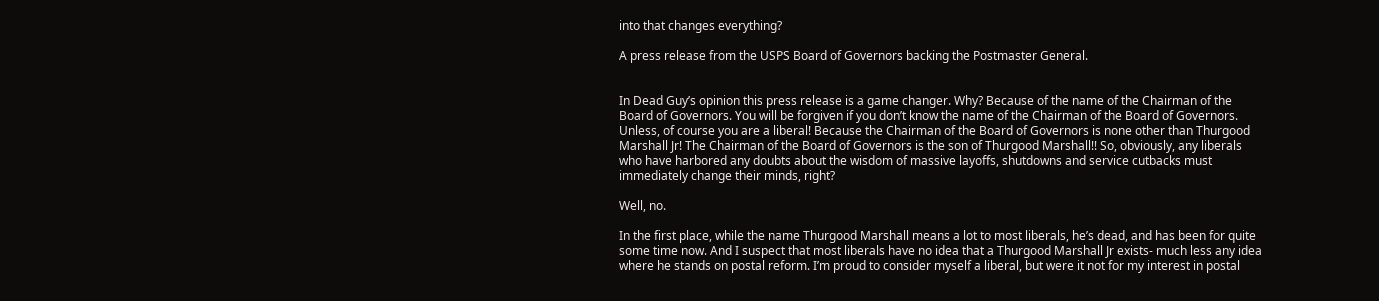into that changes everything?

A press release from the USPS Board of Governors backing the Postmaster General.


In Dead Guy’s opinion this press release is a game changer. Why? Because of the name of the Chairman of the Board of Governors. You will be forgiven if you don’t know the name of the Chairman of the Board of Governors. Unless, of course you are a liberal! Because the Chairman of the Board of Governors is none other than Thurgood Marshall Jr! The Chairman of the Board of Governors is the son of Thurgood Marshall!! So, obviously, any liberals who have harbored any doubts about the wisdom of massive layoffs, shutdowns and service cutbacks must immediately change their minds, right?

Well, no.

In the first place, while the name Thurgood Marshall means a lot to most liberals, he’s dead, and has been for quite some time now. And I suspect that most liberals have no idea that a Thurgood Marshall Jr exists- much less any idea where he stands on postal reform. I’m proud to consider myself a liberal, but were it not for my interest in postal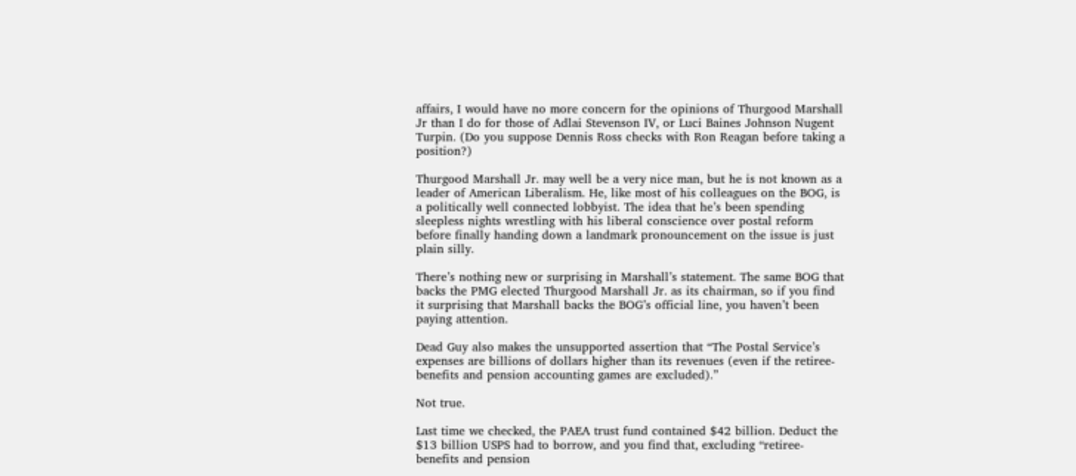affairs, I would have no more concern for the opinions of Thurgood Marshall Jr than I do for those of Adlai Stevenson IV, or Luci Baines Johnson Nugent Turpin. (Do you suppose Dennis Ross checks with Ron Reagan before taking a position?)

Thurgood Marshall Jr. may well be a very nice man, but he is not known as a leader of American Liberalism. He, like most of his colleagues on the BOG, is a politically well connected lobbyist. The idea that he’s been spending sleepless nights wrestling with his liberal conscience over postal reform before finally handing down a landmark pronouncement on the issue is just plain silly.

There’s nothing new or surprising in Marshall’s statement. The same BOG that backs the PMG elected Thurgood Marshall Jr. as its chairman, so if you find it surprising that Marshall backs the BOG’s official line, you haven’t been paying attention.

Dead Guy also makes the unsupported assertion that “The Postal Service’s expenses are billions of dollars higher than its revenues (even if the retiree-benefits and pension accounting games are excluded).”

Not true.

Last time we checked, the PAEA trust fund contained $42 billion. Deduct the $13 billion USPS had to borrow, and you find that, excluding “retiree-benefits and pension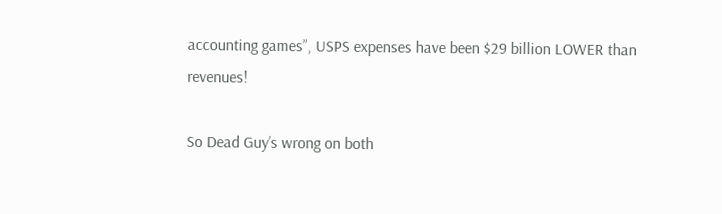accounting games”, USPS expenses have been $29 billion LOWER than revenues!

So Dead Guy’s wrong on both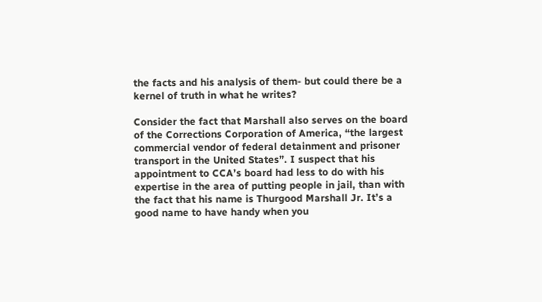the facts and his analysis of them- but could there be a kernel of truth in what he writes?

Consider the fact that Marshall also serves on the board of the Corrections Corporation of America, “the largest commercial vendor of federal detainment and prisoner transport in the United States”. I suspect that his appointment to CCA’s board had less to do with his expertise in the area of putting people in jail, than with the fact that his name is Thurgood Marshall Jr. It’s a good name to have handy when you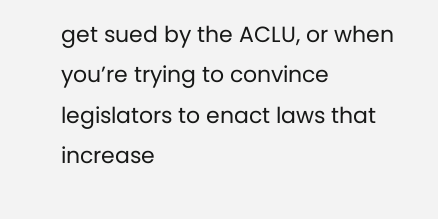get sued by the ACLU, or when you’re trying to convince legislators to enact laws that increase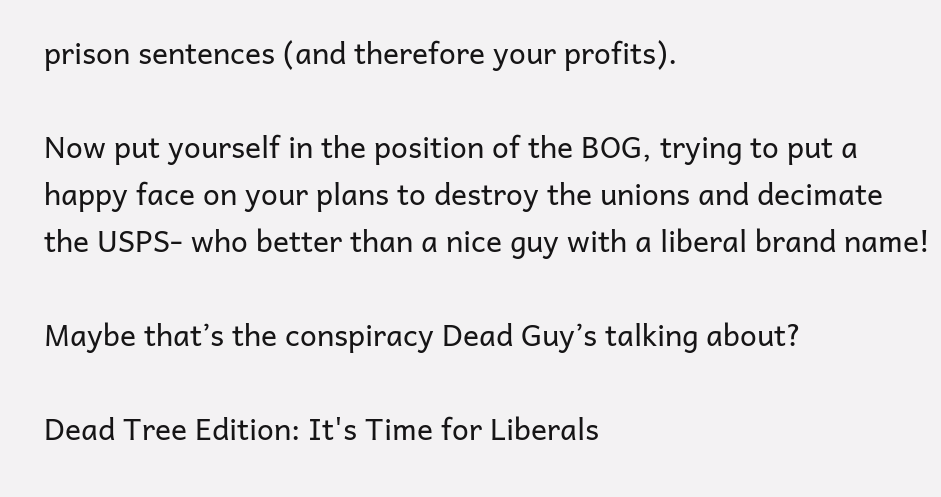prison sentences (and therefore your profits).

Now put yourself in the position of the BOG, trying to put a happy face on your plans to destroy the unions and decimate the USPS- who better than a nice guy with a liberal brand name!

Maybe that’s the conspiracy Dead Guy’s talking about?

Dead Tree Edition: It's Time for Liberals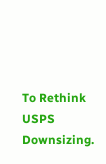To Rethink USPS Downsizing.